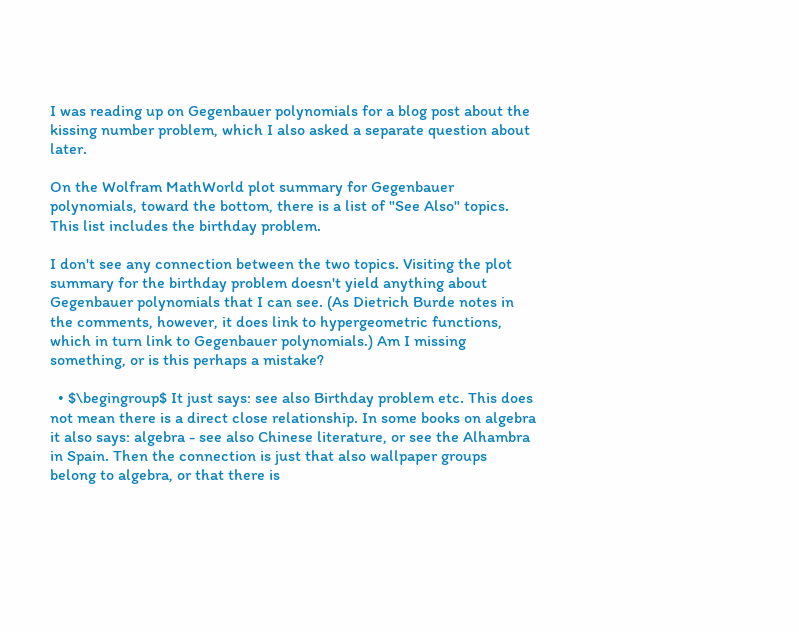I was reading up on Gegenbauer polynomials for a blog post about the kissing number problem, which I also asked a separate question about later.

On the Wolfram MathWorld plot summary for Gegenbauer polynomials, toward the bottom, there is a list of "See Also" topics. This list includes the birthday problem.

I don't see any connection between the two topics. Visiting the plot summary for the birthday problem doesn't yield anything about Gegenbauer polynomials that I can see. (As Dietrich Burde notes in the comments, however, it does link to hypergeometric functions, which in turn link to Gegenbauer polynomials.) Am I missing something, or is this perhaps a mistake?

  • $\begingroup$ It just says: see also Birthday problem etc. This does not mean there is a direct close relationship. In some books on algebra it also says: algebra - see also Chinese literature, or see the Alhambra in Spain. Then the connection is just that also wallpaper groups belong to algebra, or that there is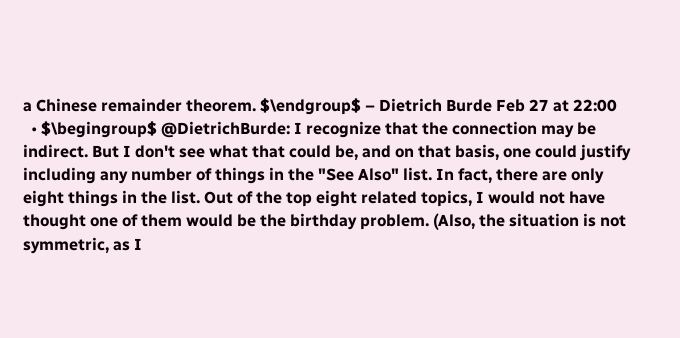a Chinese remainder theorem. $\endgroup$ – Dietrich Burde Feb 27 at 22:00
  • $\begingroup$ @DietrichBurde: I recognize that the connection may be indirect. But I don't see what that could be, and on that basis, one could justify including any number of things in the "See Also" list. In fact, there are only eight things in the list. Out of the top eight related topics, I would not have thought one of them would be the birthday problem. (Also, the situation is not symmetric, as I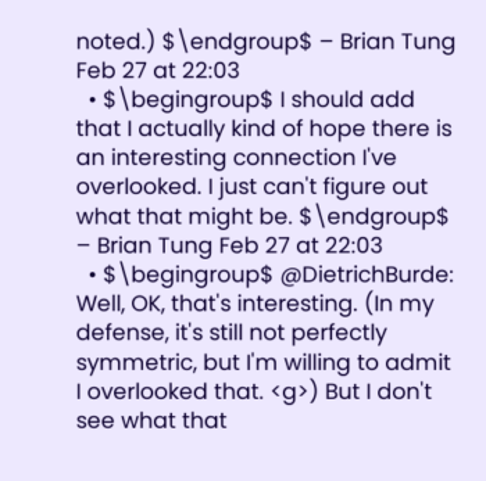noted.) $\endgroup$ – Brian Tung Feb 27 at 22:03
  • $\begingroup$ I should add that I actually kind of hope there is an interesting connection I've overlooked. I just can't figure out what that might be. $\endgroup$ – Brian Tung Feb 27 at 22:03
  • $\begingroup$ @DietrichBurde: Well, OK, that's interesting. (In my defense, it's still not perfectly symmetric, but I'm willing to admit I overlooked that. <g>) But I don't see what that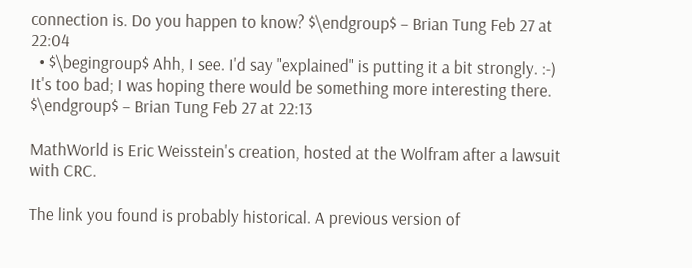connection is. Do you happen to know? $\endgroup$ – Brian Tung Feb 27 at 22:04
  • $\begingroup$ Ahh, I see. I'd say "explained" is putting it a bit strongly. :-) It's too bad; I was hoping there would be something more interesting there. $\endgroup$ – Brian Tung Feb 27 at 22:13

MathWorld is Eric Weisstein's creation, hosted at the Wolfram after a lawsuit with CRC.

The link you found is probably historical. A previous version of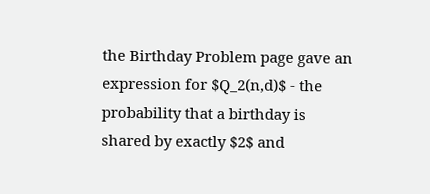the Birthday Problem page gave an expression for $Q_2(n,d)$ - the probability that a birthday is shared by exactly $2$ and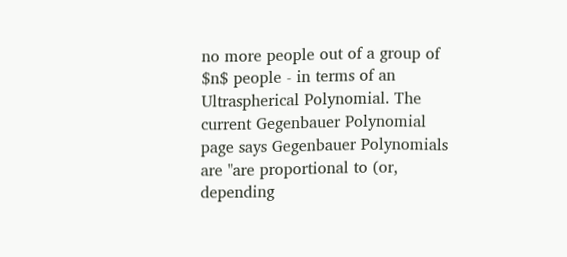no more people out of a group of $n$ people - in terms of an Ultraspherical Polynomial. The current Gegenbauer Polynomial page says Gegenbauer Polynomials are "are proportional to (or, depending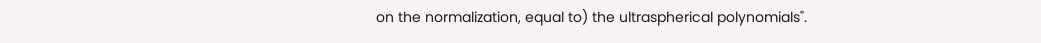on the normalization, equal to) the ultraspherical polynomials".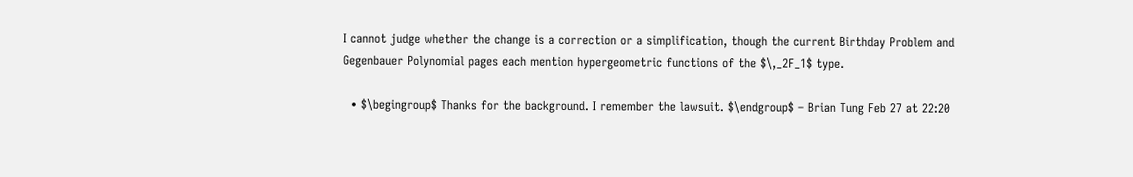I cannot judge whether the change is a correction or a simplification, though the current Birthday Problem and Gegenbauer Polynomial pages each mention hypergeometric functions of the $\,_2F_1$ type.

  • $\begingroup$ Thanks for the background. I remember the lawsuit. $\endgroup$ – Brian Tung Feb 27 at 22:20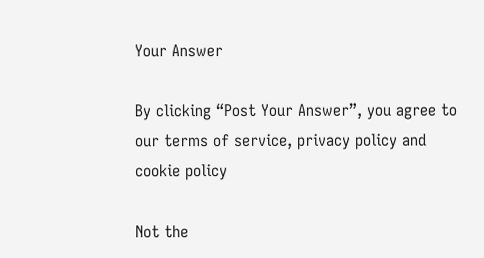Your Answer

By clicking “Post Your Answer”, you agree to our terms of service, privacy policy and cookie policy

Not the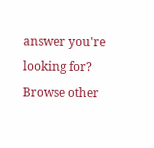answer you're looking for? Browse other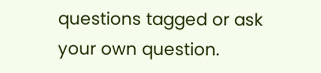questions tagged or ask your own question.